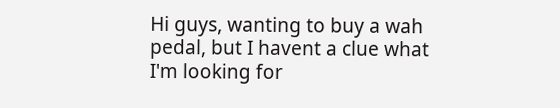Hi guys, wanting to buy a wah pedal, but I havent a clue what I'm looking for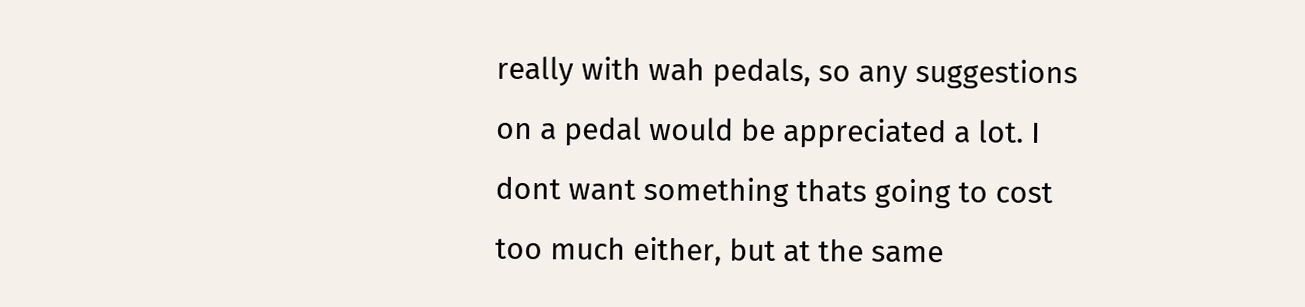really with wah pedals, so any suggestions on a pedal would be appreciated a lot. I dont want something thats going to cost too much either, but at the same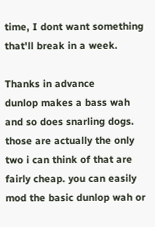time, I dont want something that'll break in a week.

Thanks in advance
dunlop makes a bass wah and so does snarling dogs. those are actually the only two i can think of that are fairly cheap. you can easily mod the basic dunlop wah or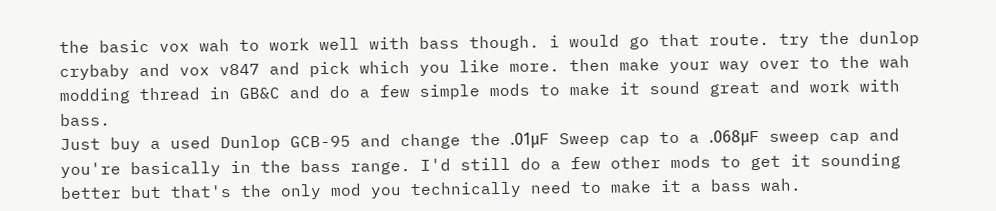the basic vox wah to work well with bass though. i would go that route. try the dunlop crybaby and vox v847 and pick which you like more. then make your way over to the wah modding thread in GB&C and do a few simple mods to make it sound great and work with bass.
Just buy a used Dunlop GCB-95 and change the .01μF Sweep cap to a .068μF sweep cap and you're basically in the bass range. I'd still do a few other mods to get it sounding better but that's the only mod you technically need to make it a bass wah.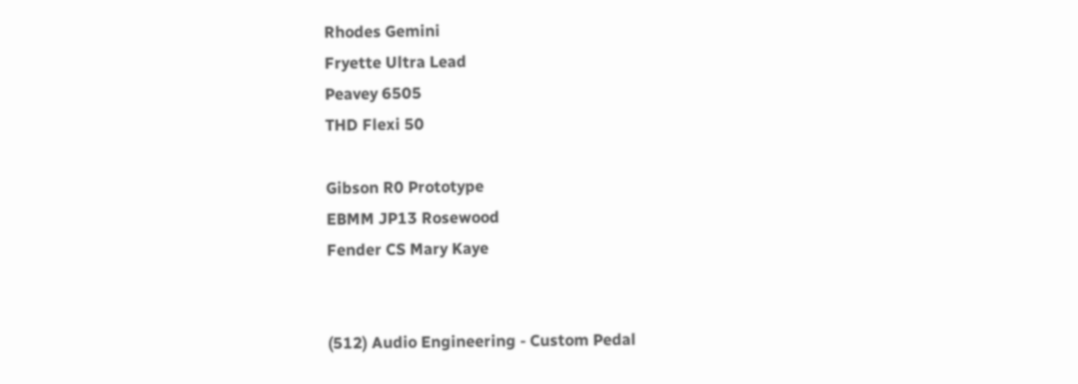Rhodes Gemini
Fryette Ultra Lead
Peavey 6505
THD Flexi 50

Gibson R0 Prototype
EBMM JP13 Rosewood
Fender CS Mary Kaye


(512) Audio Engineering - Custom Pedal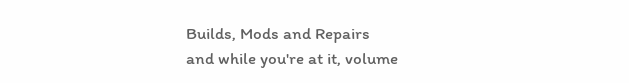Builds, Mods and Repairs
and while you're at it, volume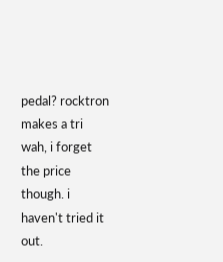pedal? rocktron makes a tri wah, i forget the price though. i haven't tried it out.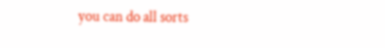you can do all sorts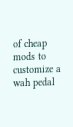of cheap mods to customize a wah pedal